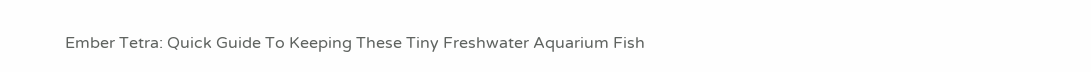Ember Tetra: Quick Guide To Keeping These Tiny Freshwater Aquarium Fish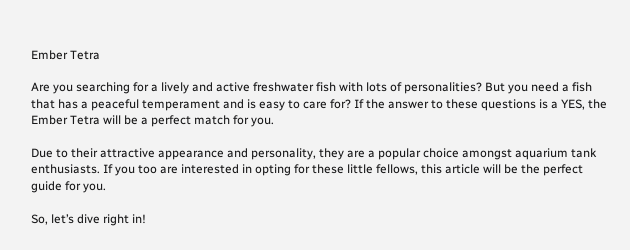Ember Tetra

Are you searching for a lively and active freshwater fish with lots of personalities? But you need a fish that has a peaceful temperament and is easy to care for? If the answer to these questions is a YES, the Ember Tetra will be a perfect match for you.

Due to their attractive appearance and personality, they are a popular choice amongst aquarium tank enthusiasts. If you too are interested in opting for these little fellows, this article will be the perfect guide for you.

So, let’s dive right in!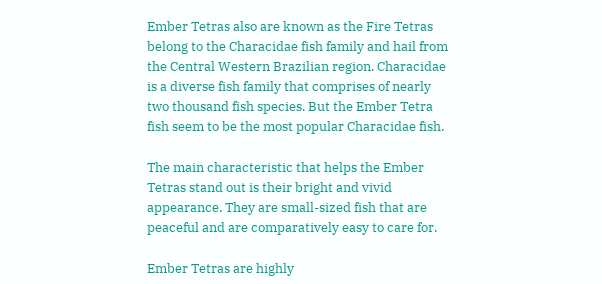Ember Tetras also are known as the Fire Tetras belong to the Characidae fish family and hail from the Central Western Brazilian region. Characidae is a diverse fish family that comprises of nearly two thousand fish species. But the Ember Tetra fish seem to be the most popular Characidae fish.

The main characteristic that helps the Ember Tetras stand out is their bright and vivid appearance. They are small-sized fish that are peaceful and are comparatively easy to care for.

Ember Tetras are highly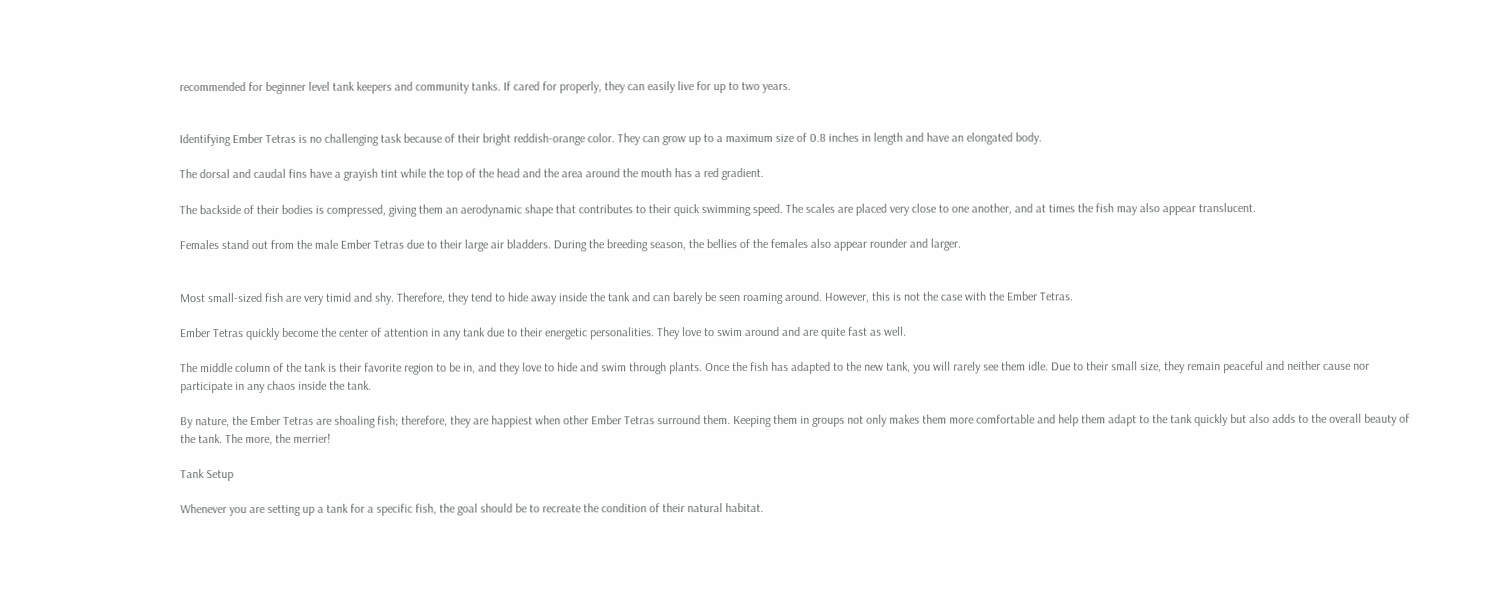recommended for beginner level tank keepers and community tanks. If cared for properly, they can easily live for up to two years.


Identifying Ember Tetras is no challenging task because of their bright reddish-orange color. They can grow up to a maximum size of 0.8 inches in length and have an elongated body.

The dorsal and caudal fins have a grayish tint while the top of the head and the area around the mouth has a red gradient.

The backside of their bodies is compressed, giving them an aerodynamic shape that contributes to their quick swimming speed. The scales are placed very close to one another, and at times the fish may also appear translucent.

Females stand out from the male Ember Tetras due to their large air bladders. During the breeding season, the bellies of the females also appear rounder and larger.


Most small-sized fish are very timid and shy. Therefore, they tend to hide away inside the tank and can barely be seen roaming around. However, this is not the case with the Ember Tetras.

Ember Tetras quickly become the center of attention in any tank due to their energetic personalities. They love to swim around and are quite fast as well.

The middle column of the tank is their favorite region to be in, and they love to hide and swim through plants. Once the fish has adapted to the new tank, you will rarely see them idle. Due to their small size, they remain peaceful and neither cause nor participate in any chaos inside the tank.

By nature, the Ember Tetras are shoaling fish; therefore, they are happiest when other Ember Tetras surround them. Keeping them in groups not only makes them more comfortable and help them adapt to the tank quickly but also adds to the overall beauty of the tank. The more, the merrier!

Tank Setup

Whenever you are setting up a tank for a specific fish, the goal should be to recreate the condition of their natural habitat.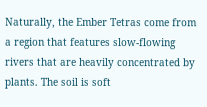Naturally, the Ember Tetras come from a region that features slow-flowing rivers that are heavily concentrated by plants. The soil is soft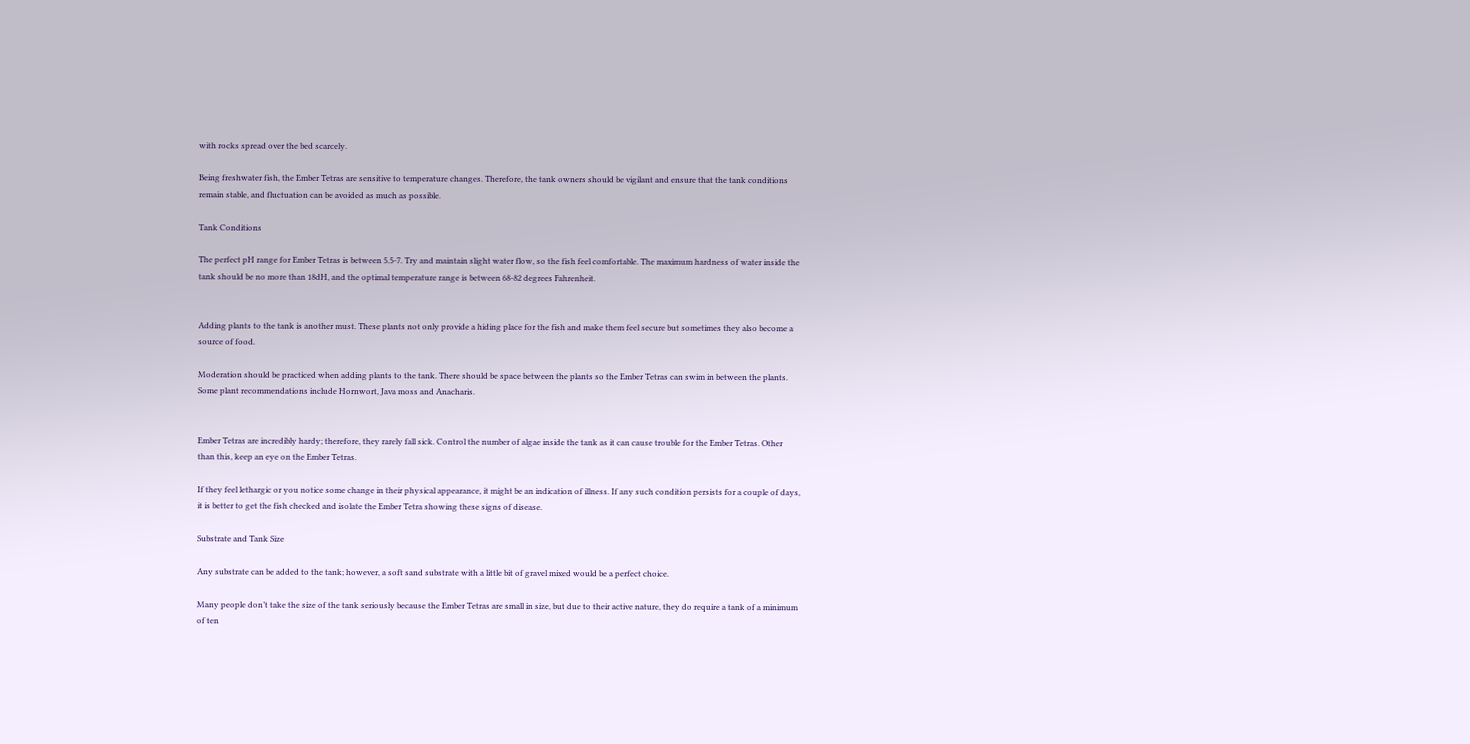with rocks spread over the bed scarcely.

Being freshwater fish, the Ember Tetras are sensitive to temperature changes. Therefore, the tank owners should be vigilant and ensure that the tank conditions remain stable, and fluctuation can be avoided as much as possible.

Tank Conditions

The perfect pH range for Ember Tetras is between 5.5-7. Try and maintain slight water flow, so the fish feel comfortable. The maximum hardness of water inside the tank should be no more than 18dH, and the optimal temperature range is between 68-82 degrees Fahrenheit.


Adding plants to the tank is another must. These plants not only provide a hiding place for the fish and make them feel secure but sometimes they also become a source of food.

Moderation should be practiced when adding plants to the tank. There should be space between the plants so the Ember Tetras can swim in between the plants. Some plant recommendations include Hornwort, Java moss and Anacharis.


Ember Tetras are incredibly hardy; therefore, they rarely fall sick. Control the number of algae inside the tank as it can cause trouble for the Ember Tetras. Other than this, keep an eye on the Ember Tetras.

If they feel lethargic or you notice some change in their physical appearance, it might be an indication of illness. If any such condition persists for a couple of days, it is better to get the fish checked and isolate the Ember Tetra showing these signs of disease.

Substrate and Tank Size

Any substrate can be added to the tank; however, a soft sand substrate with a little bit of gravel mixed would be a perfect choice.

Many people don’t take the size of the tank seriously because the Ember Tetras are small in size, but due to their active nature, they do require a tank of a minimum of ten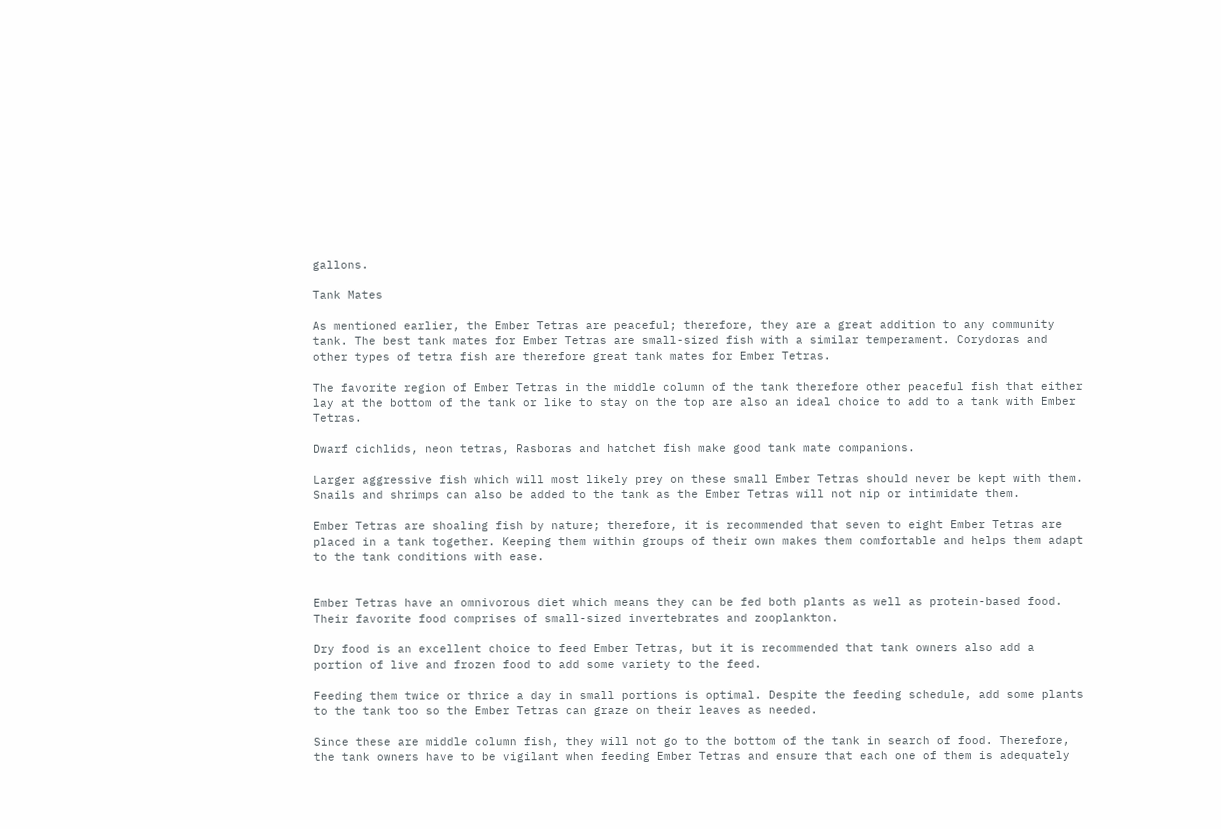gallons.

Tank Mates

As mentioned earlier, the Ember Tetras are peaceful; therefore, they are a great addition to any community tank. The best tank mates for Ember Tetras are small-sized fish with a similar temperament. Corydoras and other types of tetra fish are therefore great tank mates for Ember Tetras.

The favorite region of Ember Tetras in the middle column of the tank therefore other peaceful fish that either lay at the bottom of the tank or like to stay on the top are also an ideal choice to add to a tank with Ember Tetras.

Dwarf cichlids, neon tetras, Rasboras and hatchet fish make good tank mate companions.

Larger aggressive fish which will most likely prey on these small Ember Tetras should never be kept with them. Snails and shrimps can also be added to the tank as the Ember Tetras will not nip or intimidate them.

Ember Tetras are shoaling fish by nature; therefore, it is recommended that seven to eight Ember Tetras are placed in a tank together. Keeping them within groups of their own makes them comfortable and helps them adapt to the tank conditions with ease.


Ember Tetras have an omnivorous diet which means they can be fed both plants as well as protein-based food. Their favorite food comprises of small-sized invertebrates and zooplankton.

Dry food is an excellent choice to feed Ember Tetras, but it is recommended that tank owners also add a portion of live and frozen food to add some variety to the feed.

Feeding them twice or thrice a day in small portions is optimal. Despite the feeding schedule, add some plants to the tank too so the Ember Tetras can graze on their leaves as needed.

Since these are middle column fish, they will not go to the bottom of the tank in search of food. Therefore, the tank owners have to be vigilant when feeding Ember Tetras and ensure that each one of them is adequately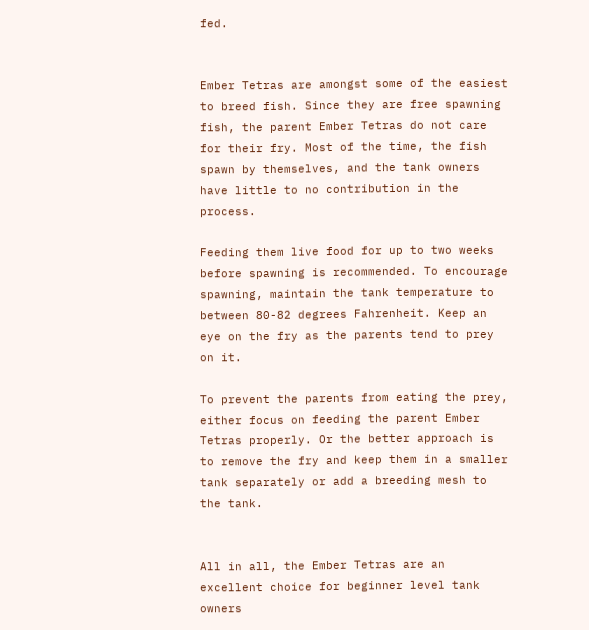fed.


Ember Tetras are amongst some of the easiest to breed fish. Since they are free spawning fish, the parent Ember Tetras do not care for their fry. Most of the time, the fish spawn by themselves, and the tank owners have little to no contribution in the process.

Feeding them live food for up to two weeks before spawning is recommended. To encourage spawning, maintain the tank temperature to between 80-82 degrees Fahrenheit. Keep an eye on the fry as the parents tend to prey on it.

To prevent the parents from eating the prey, either focus on feeding the parent Ember Tetras properly. Or the better approach is to remove the fry and keep them in a smaller tank separately or add a breeding mesh to the tank.


All in all, the Ember Tetras are an excellent choice for beginner level tank owners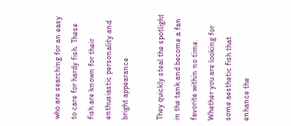who are searching for an easy to care for hardy fish. These fish are known for their enthusiastic personality and bright appearance

They quickly steal the spotlight in the tank and become a fan favorite within no time. Whether you are looking for some aesthetic fish that enhance the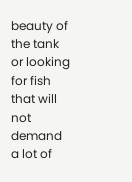beauty of the tank or looking for fish that will not demand a lot of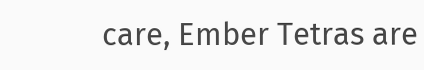care, Ember Tetras are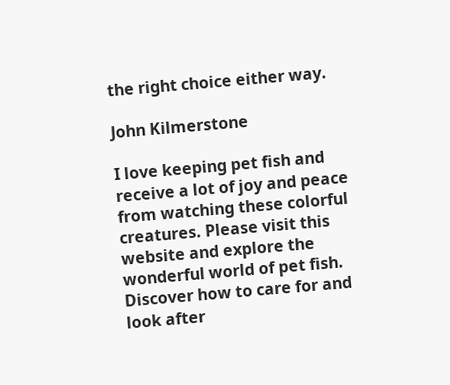the right choice either way.

John Kilmerstone

I love keeping pet fish and receive a lot of joy and peace from watching these colorful creatures. Please visit this website and explore the wonderful world of pet fish. Discover how to care for and look after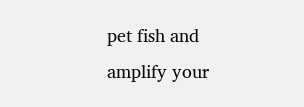pet fish and amplify your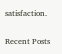satisfaction.

Recent Posts